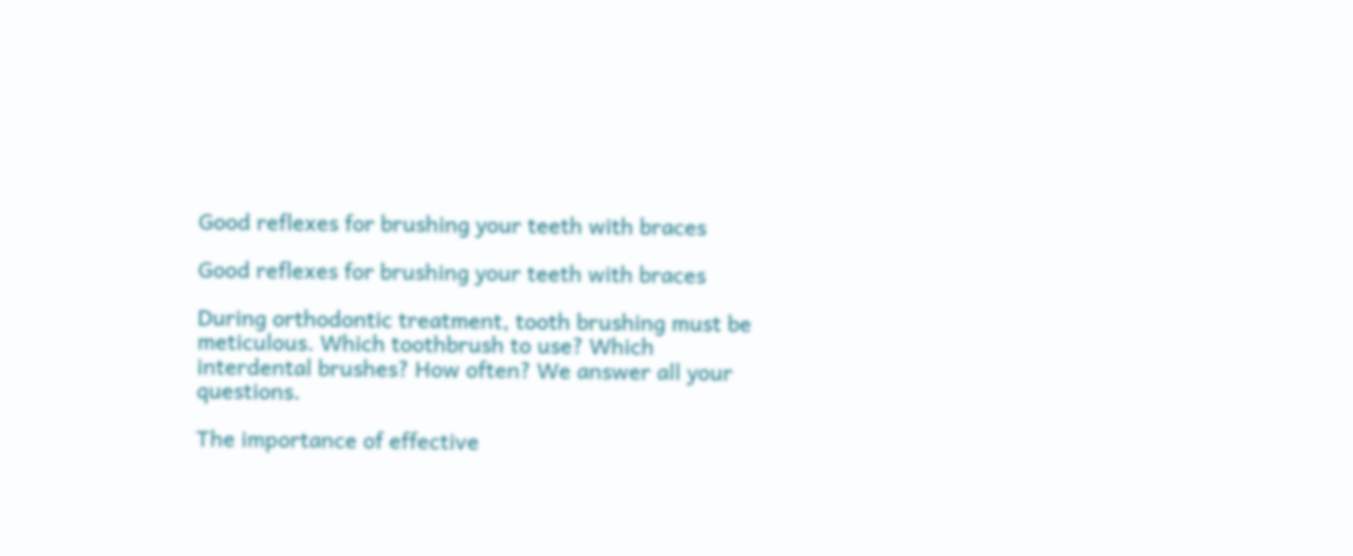Good reflexes for brushing your teeth with braces

Good reflexes for brushing your teeth with braces

During orthodontic treatment, tooth brushing must be meticulous. Which toothbrush to use? Which interdental brushes? How often? We answer all your questions.

The importance of effective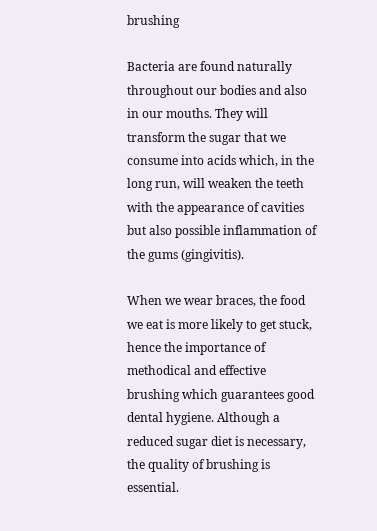brushing

Bacteria are found naturally throughout our bodies and also in our mouths. They will transform the sugar that we consume into acids which, in the long run, will weaken the teeth with the appearance of cavities but also possible inflammation of the gums (gingivitis).

When we wear braces, the food we eat is more likely to get stuck, hence the importance of methodical and effective brushing which guarantees good dental hygiene. Although a reduced sugar diet is necessary, the quality of brushing is essential.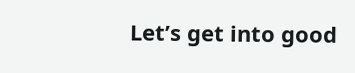Let’s get into good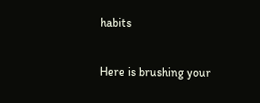habits

Here is brushing your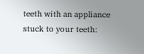teeth with an appliance stuck to your teeth: